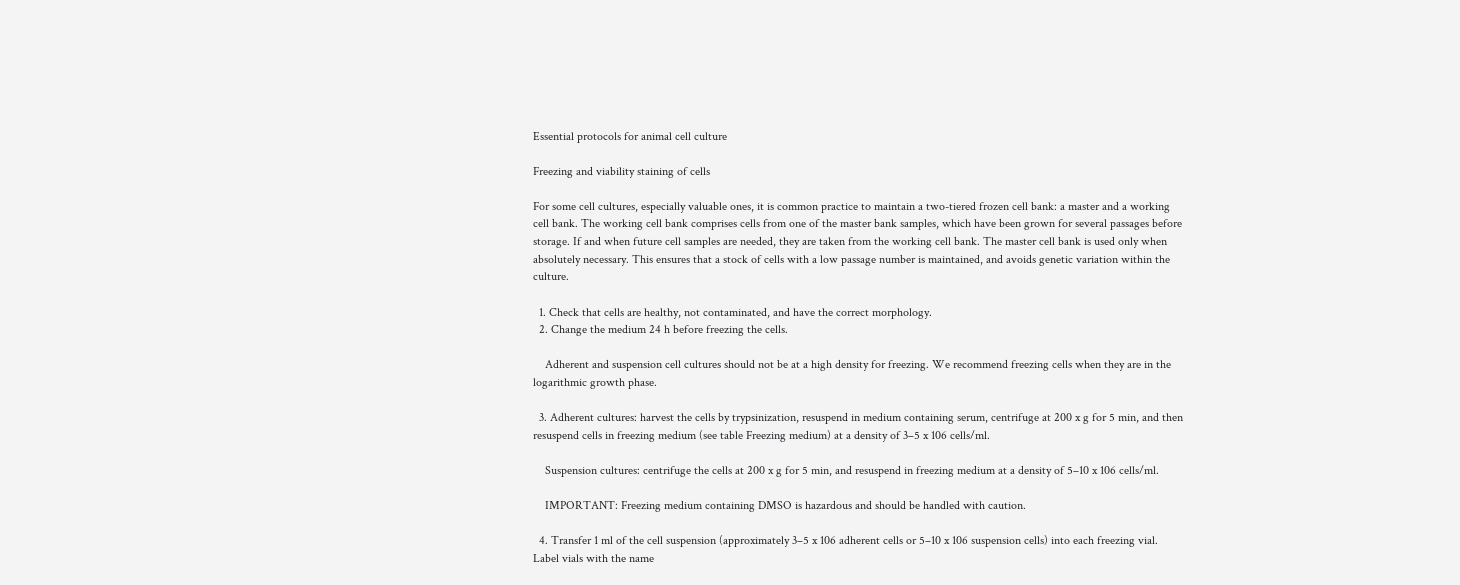Essential protocols for animal cell culture

Freezing and viability staining of cells

For some cell cultures, especially valuable ones, it is common practice to maintain a two-tiered frozen cell bank: a master and a working cell bank. The working cell bank comprises cells from one of the master bank samples, which have been grown for several passages before storage. If and when future cell samples are needed, they are taken from the working cell bank. The master cell bank is used only when absolutely necessary. This ensures that a stock of cells with a low passage number is maintained, and avoids genetic variation within the culture.

  1. Check that cells are healthy, not contaminated, and have the correct morphology.
  2. Change the medium 24 h before freezing the cells.

    Adherent and suspension cell cultures should not be at a high density for freezing. We recommend freezing cells when they are in the logarithmic growth phase.

  3. Adherent cultures: harvest the cells by trypsinization, resuspend in medium containing serum, centrifuge at 200 x g for 5 min, and then resuspend cells in freezing medium (see table Freezing medium) at a density of 3–5 x 106 cells/ml.

    Suspension cultures: centrifuge the cells at 200 x g for 5 min, and resuspend in freezing medium at a density of 5–10 x 106 cells/ml.

    IMPORTANT: Freezing medium containing DMSO is hazardous and should be handled with caution.

  4. Transfer 1 ml of the cell suspension (approximately 3–5 x 106 adherent cells or 5–10 x 106 suspension cells) into each freezing vial. Label vials with the name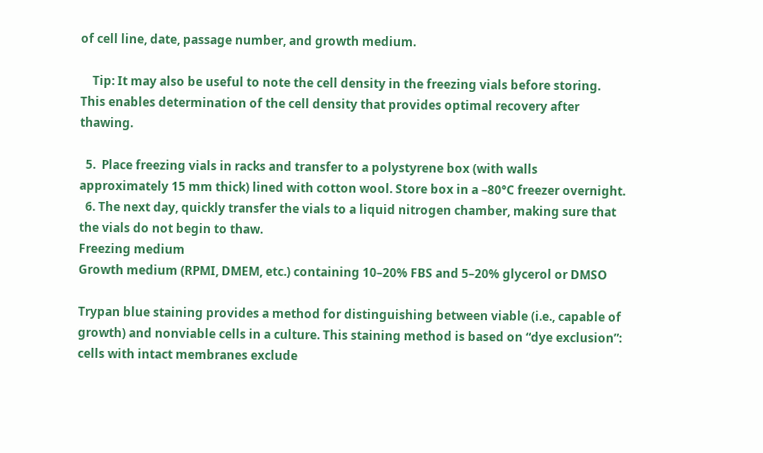of cell line, date, passage number, and growth medium.

    Tip: It may also be useful to note the cell density in the freezing vials before storing. This enables determination of the cell density that provides optimal recovery after thawing.

  5.  Place freezing vials in racks and transfer to a polystyrene box (with walls approximately 15 mm thick) lined with cotton wool. Store box in a –80°C freezer overnight.
  6. The next day, quickly transfer the vials to a liquid nitrogen chamber, making sure that the vials do not begin to thaw.
Freezing medium
Growth medium (RPMI, DMEM, etc.) containing 10–20% FBS and 5–20% glycerol or DMSO

Trypan blue staining provides a method for distinguishing between viable (i.e., capable of growth) and nonviable cells in a culture. This staining method is based on “dye exclusion”: cells with intact membranes exclude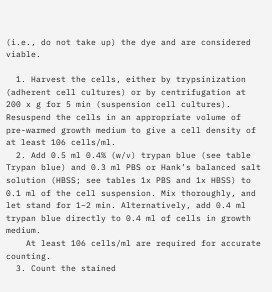(i.e., do not take up) the dye and are considered viable.

  1. Harvest the cells, either by trypsinization (adherent cell cultures) or by centrifugation at 200 x g for 5 min (suspension cell cultures). Resuspend the cells in an appropriate volume of pre-warmed growth medium to give a cell density of at least 106 cells/ml.
  2. Add 0.5 ml 0.4% (w/v) trypan blue (see table Trypan blue) and 0.3 ml PBS or Hank’s balanced salt solution (HBSS; see tables 1x PBS and 1x HBSS) to 0.1 ml of the cell suspension. Mix thoroughly, and let stand for 1–2 min. Alternatively, add 0.4 ml trypan blue directly to 0.4 ml of cells in growth medium.
    At least 106 cells/ml are required for accurate counting.
  3. Count the stained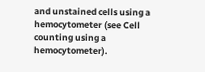and unstained cells using a hemocytometer (see Cell counting using a hemocytometer).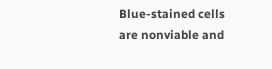Blue-stained cells are nonviable and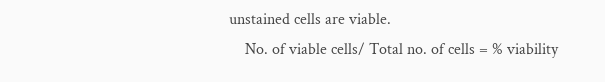unstained cells are viable.
    No. of viable cells/ Total no. of cells = % viability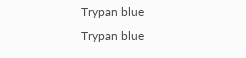Trypan blue
Trypan blue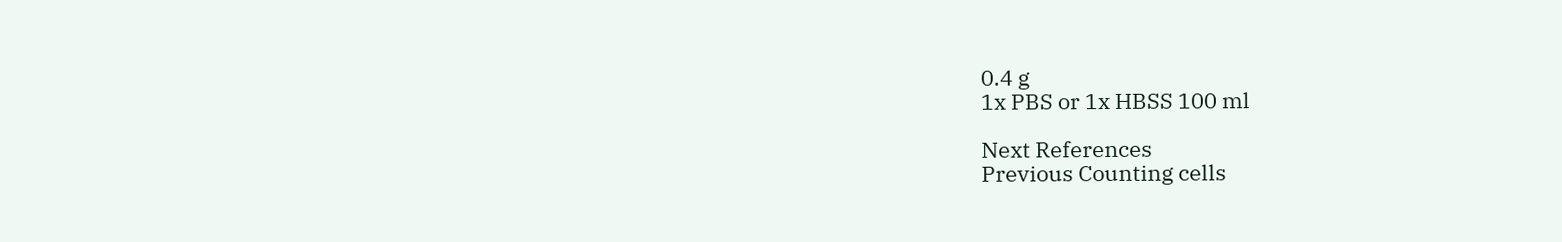0.4 g
1x PBS or 1x HBSS 100 ml

Next References
Previous Counting cells